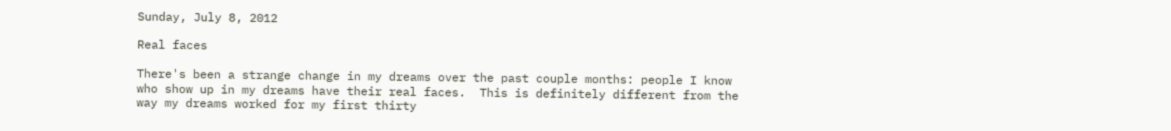Sunday, July 8, 2012

Real faces

There's been a strange change in my dreams over the past couple months: people I know who show up in my dreams have their real faces.  This is definitely different from the way my dreams worked for my first thirty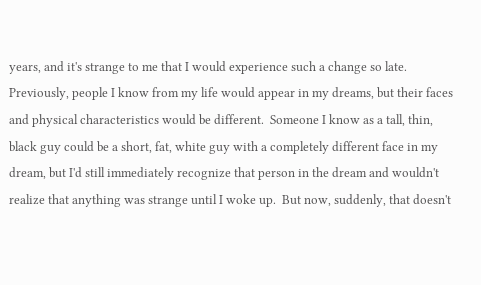years, and it's strange to me that I would experience such a change so late.  Previously, people I know from my life would appear in my dreams, but their faces and physical characteristics would be different.  Someone I know as a tall, thin, black guy could be a short, fat, white guy with a completely different face in my dream, but I'd still immediately recognize that person in the dream and wouldn't realize that anything was strange until I woke up.  But now, suddenly, that doesn't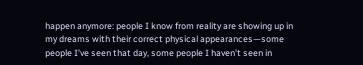happen anymore: people I know from reality are showing up in my dreams with their correct physical appearances—some people I've seen that day, some people I haven't seen in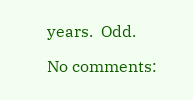years.  Odd.

No comments: